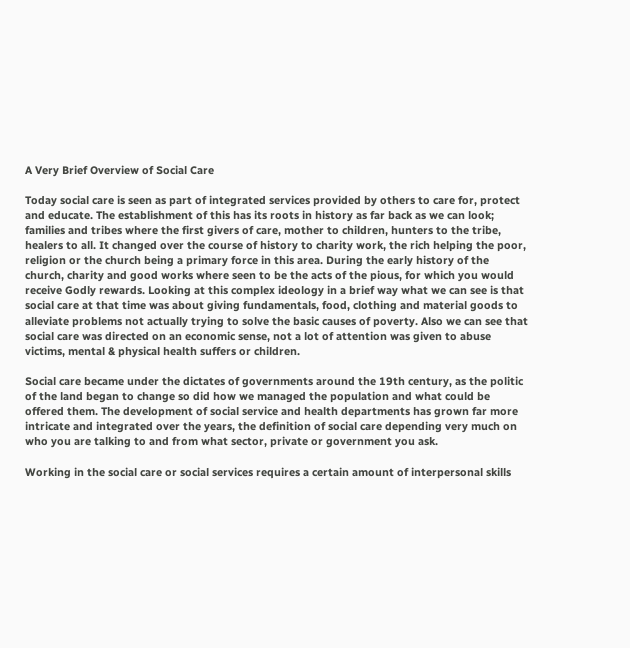A Very Brief Overview of Social Care

Today social care is seen as part of integrated services provided by others to care for, protect and educate. The establishment of this has its roots in history as far back as we can look; families and tribes where the first givers of care, mother to children, hunters to the tribe, healers to all. It changed over the course of history to charity work, the rich helping the poor, religion or the church being a primary force in this area. During the early history of the church, charity and good works where seen to be the acts of the pious, for which you would receive Godly rewards. Looking at this complex ideology in a brief way what we can see is that social care at that time was about giving fundamentals, food, clothing and material goods to alleviate problems not actually trying to solve the basic causes of poverty. Also we can see that social care was directed on an economic sense, not a lot of attention was given to abuse victims, mental & physical health suffers or children.

Social care became under the dictates of governments around the 19th century, as the politic of the land began to change so did how we managed the population and what could be offered them. The development of social service and health departments has grown far more intricate and integrated over the years, the definition of social care depending very much on who you are talking to and from what sector, private or government you ask.

Working in the social care or social services requires a certain amount of interpersonal skills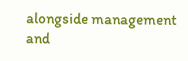alongside management and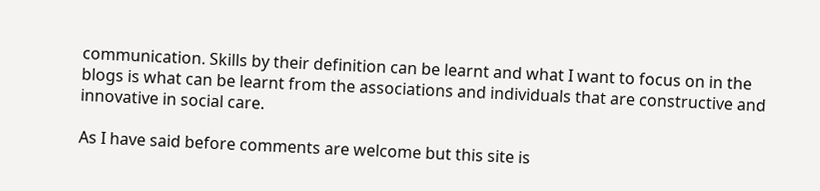communication. Skills by their definition can be learnt and what I want to focus on in the blogs is what can be learnt from the associations and individuals that are constructive and innovative in social care.

As I have said before comments are welcome but this site is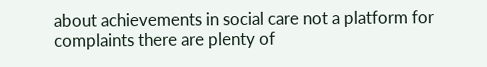about achievements in social care not a platform for complaints there are plenty of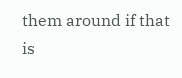them around if that is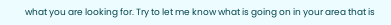what you are looking for. Try to let me know what is going on in your area that is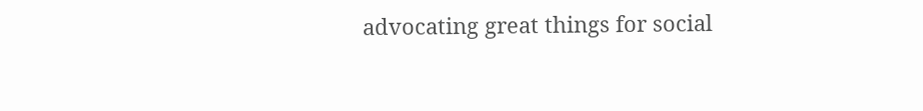advocating great things for social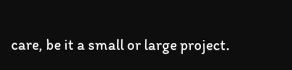care, be it a small or large project.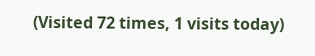(Visited 72 times, 1 visits today)